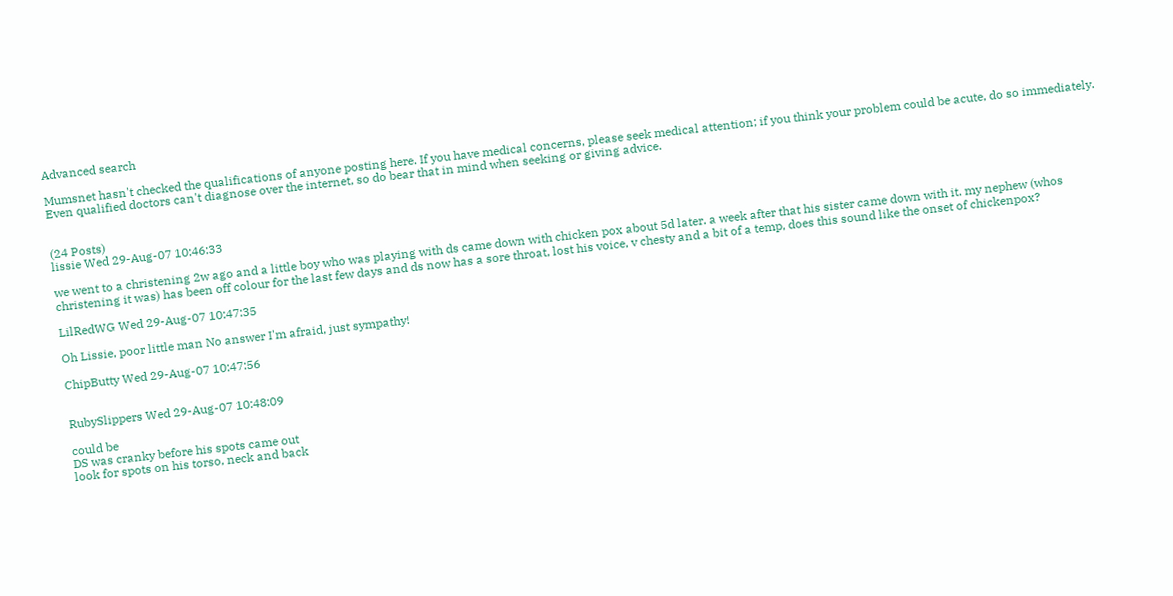Advanced search

Mumsnet hasn't checked the qualifications of anyone posting here. If you have medical concerns, please seek medical attention; if you think your problem could be acute, do so immediately. Even qualified doctors can't diagnose over the internet, so do bear that in mind when seeking or giving advice.


(24 Posts)
lissie Wed 29-Aug-07 10:46:33

we went to a christening 2w ago and a little boy who was playing with ds came down with chicken pox about 5d later. a week after that his sister came down with it. my nephew (whos christening it was) has been off colour for the last few days and ds now has a sore throat, lost his voice, v chesty and a bit of a temp, does this sound like the onset of chickenpox?

LilRedWG Wed 29-Aug-07 10:47:35

Oh Lissie, poor little man No answer I'm afraid, just sympathy!

ChipButty Wed 29-Aug-07 10:47:56


RubySlippers Wed 29-Aug-07 10:48:09

could be
DS was cranky before his spots came out
look for spots on his torso, neck and back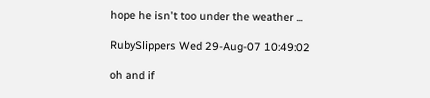hope he isn't too under the weather ...

RubySlippers Wed 29-Aug-07 10:49:02

oh and if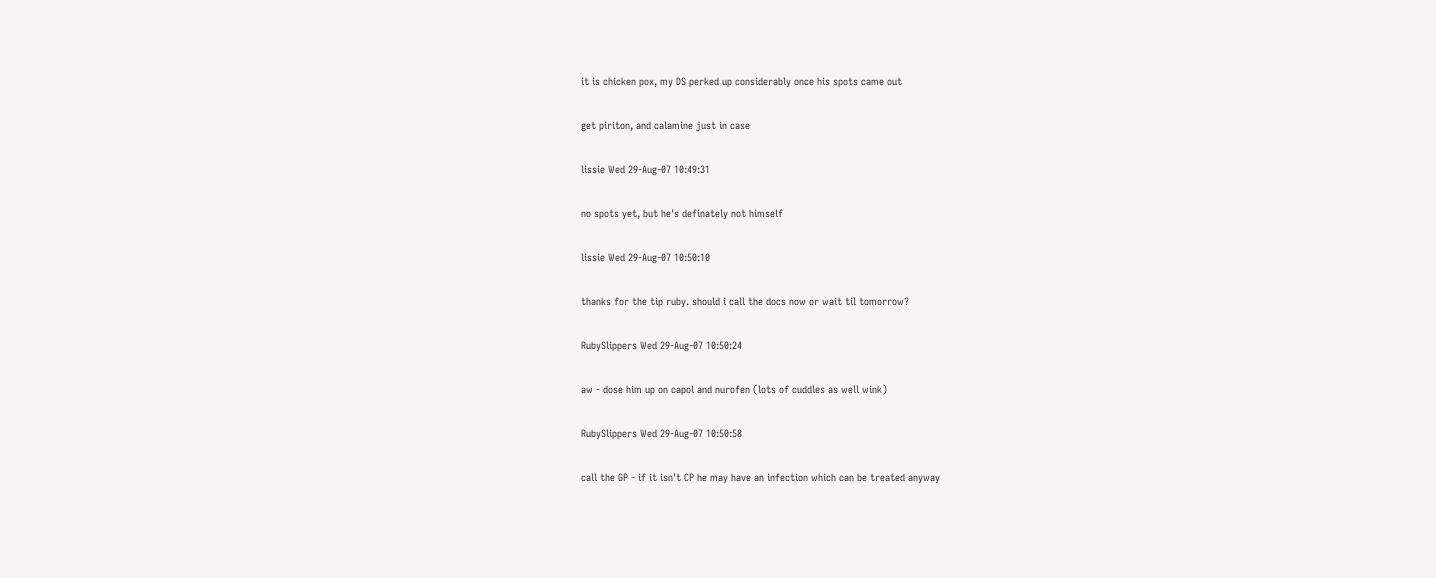it is chicken pox, my DS perked up considerably once his spots came out

get piriton, and calamine just in case

lissie Wed 29-Aug-07 10:49:31

no spots yet, but he's definately not himself

lissie Wed 29-Aug-07 10:50:10

thanks for the tip ruby. should i call the docs now or wait til tomorrow?

RubySlippers Wed 29-Aug-07 10:50:24

aw - dose him up on capol and nurofen (lots of cuddles as well wink)

RubySlippers Wed 29-Aug-07 10:50:58

call the GP - if it isn't CP he may have an infection which can be treated anyway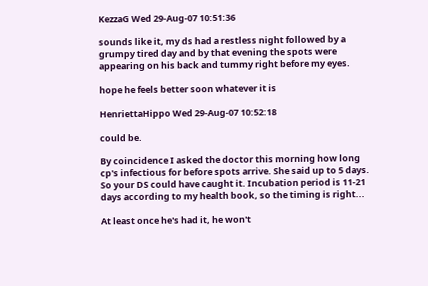KezzaG Wed 29-Aug-07 10:51:36

sounds like it, my ds had a restless night followed by a grumpy tired day and by that evening the spots were appearing on his back and tummy right before my eyes.

hope he feels better soon whatever it is

HenriettaHippo Wed 29-Aug-07 10:52:18

could be.

By coincidence I asked the doctor this morning how long cp's infectious for before spots arrive. She said up to 5 days. So your DS could have caught it. Incubation period is 11-21 days according to my health book, so the timing is right...

At least once he's had it, he won't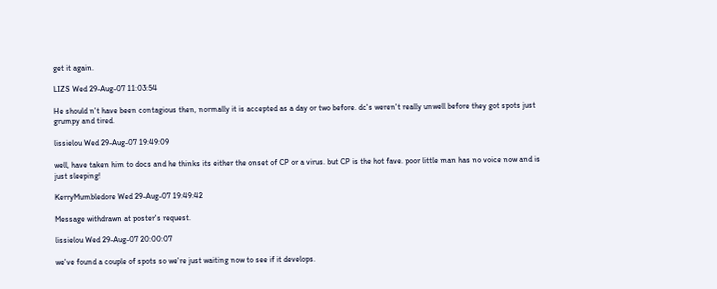get it again.

LIZS Wed 29-Aug-07 11:03:54

He should n't have been contagious then, normally it is accepted as a day or two before. dc's weren't really unwell before they got spots just grumpy and tired.

lissielou Wed 29-Aug-07 19:49:09

well, have taken him to docs and he thinks its either the onset of CP or a virus. but CP is the hot fave. poor little man has no voice now and is just sleeping!

KerryMumbledore Wed 29-Aug-07 19:49:42

Message withdrawn at poster's request.

lissielou Wed 29-Aug-07 20:00:07

we've found a couple of spots so we're just waiting now to see if it develops.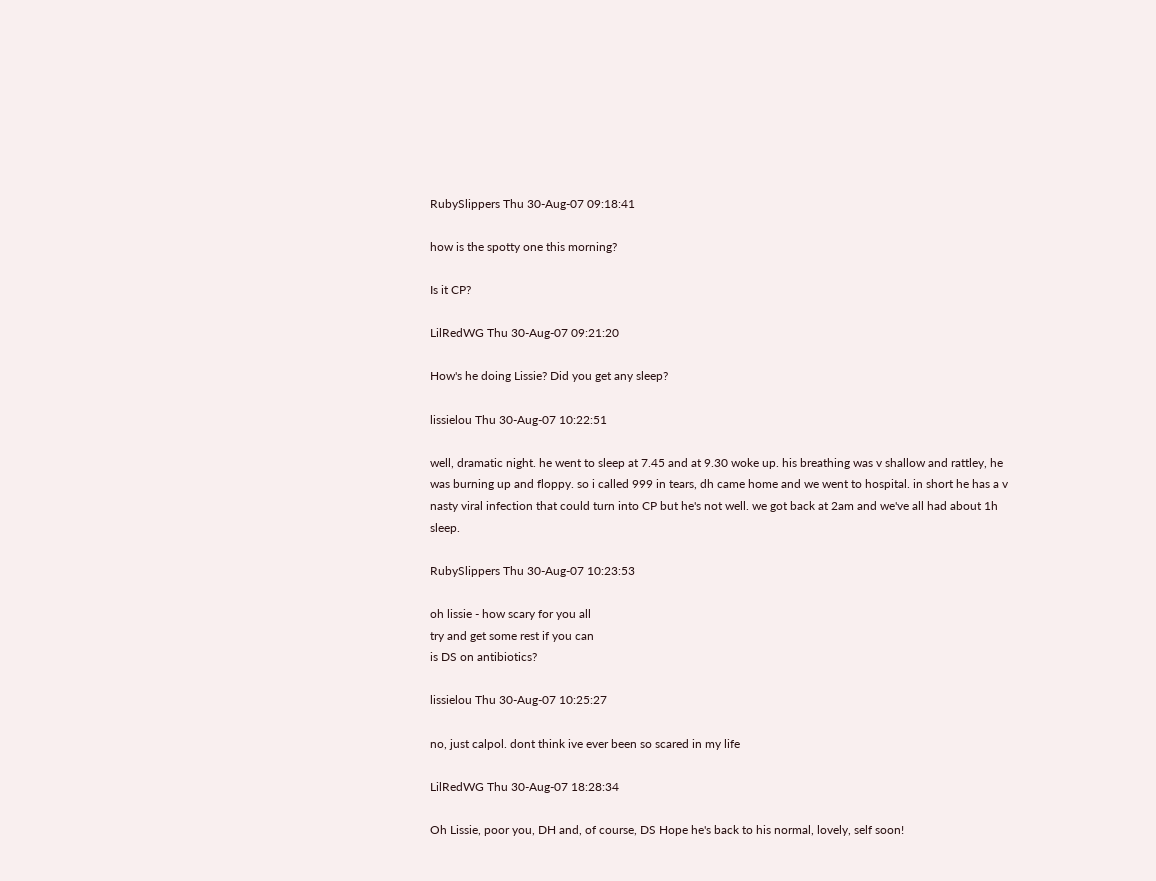RubySlippers Thu 30-Aug-07 09:18:41

how is the spotty one this morning?

Is it CP?

LilRedWG Thu 30-Aug-07 09:21:20

How's he doing Lissie? Did you get any sleep?

lissielou Thu 30-Aug-07 10:22:51

well, dramatic night. he went to sleep at 7.45 and at 9.30 woke up. his breathing was v shallow and rattley, he was burning up and floppy. so i called 999 in tears, dh came home and we went to hospital. in short he has a v nasty viral infection that could turn into CP but he's not well. we got back at 2am and we've all had about 1h sleep.

RubySlippers Thu 30-Aug-07 10:23:53

oh lissie - how scary for you all
try and get some rest if you can
is DS on antibiotics?

lissielou Thu 30-Aug-07 10:25:27

no, just calpol. dont think ive ever been so scared in my life

LilRedWG Thu 30-Aug-07 18:28:34

Oh Lissie, poor you, DH and, of course, DS Hope he's back to his normal, lovely, self soon!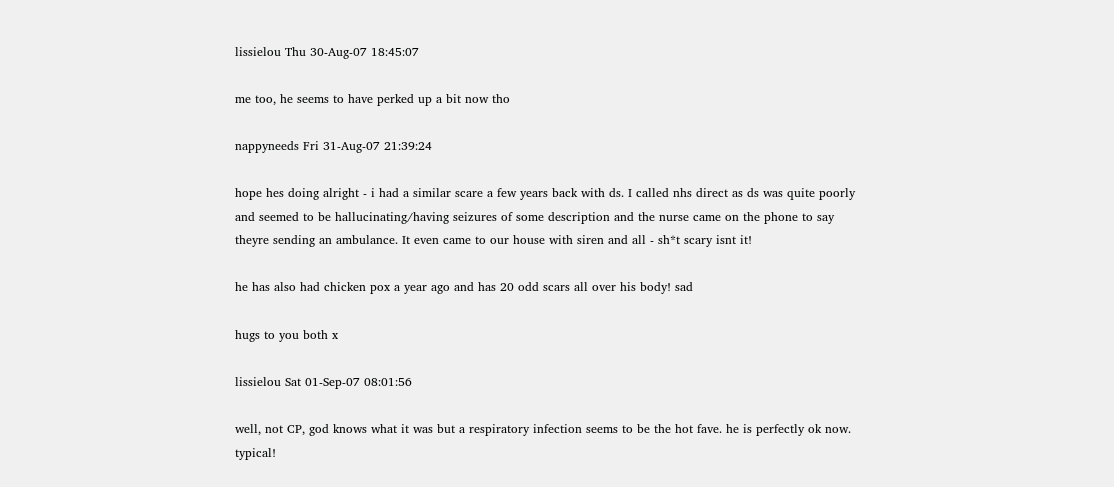lissielou Thu 30-Aug-07 18:45:07

me too, he seems to have perked up a bit now tho

nappyneeds Fri 31-Aug-07 21:39:24

hope hes doing alright - i had a similar scare a few years back with ds. I called nhs direct as ds was quite poorly and seemed to be hallucinating/having seizures of some description and the nurse came on the phone to say theyre sending an ambulance. It even came to our house with siren and all - sh*t scary isnt it!

he has also had chicken pox a year ago and has 20 odd scars all over his body! sad

hugs to you both x

lissielou Sat 01-Sep-07 08:01:56

well, not CP, god knows what it was but a respiratory infection seems to be the hot fave. he is perfectly ok now. typical!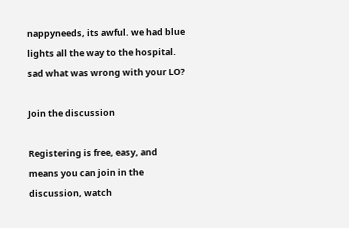nappyneeds, its awful. we had blue lights all the way to the hospital. sad what was wrong with your LO?

Join the discussion

Registering is free, easy, and means you can join in the discussion, watch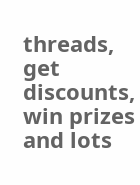threads, get discounts, win prizes and lots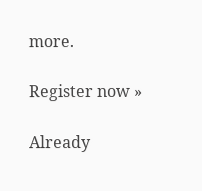more.

Register now »

Already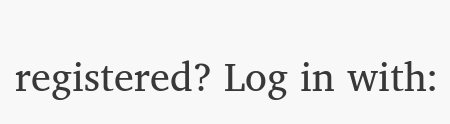registered? Log in with: